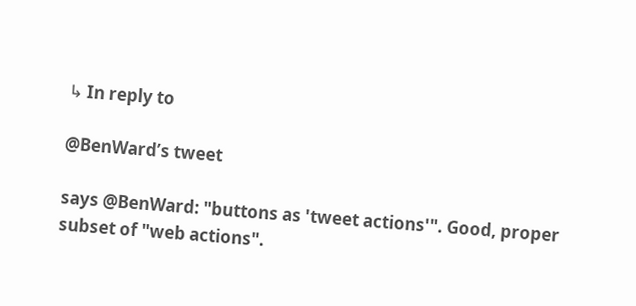↳ In reply to

@BenWard’s tweet

says @BenWard: "buttons as 'tweet actions'". Good, proper subset of "web actions".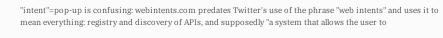"intent"=pop-up is confusing: webintents.com predates Twitter's use of the phrase "web intents" and uses it to mean everything: registry and discovery of APIs, and supposedly "a system that allows the user to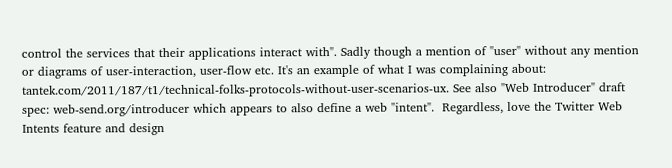control the services that their applications interact with". Sadly though a mention of "user" without any mention or diagrams of user-interaction, user-flow etc. It's an example of what I was complaining about: tantek.com/2011/187/t1/technical-folks-protocols-without-user-scenarios-ux. See also "Web Introducer" draft spec: web-send.org/introducer which appears to also define a web "intent".  Regardless, love the Twitter Web Intents feature and design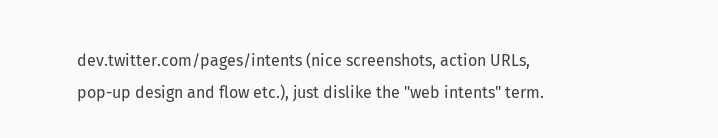dev.twitter.com/pages/intents (nice screenshots, action URLs, pop-up design and flow etc.), just dislike the "web intents" term.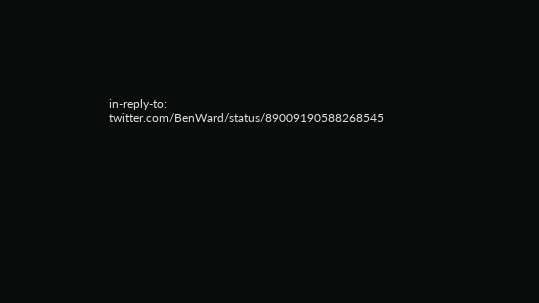in-reply-to: twitter.com/BenWard/status/89009190588268545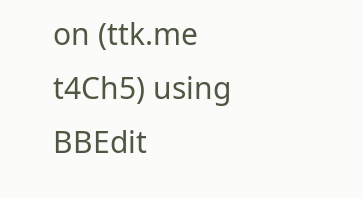on (ttk.me t4Ch5) using BBEdit